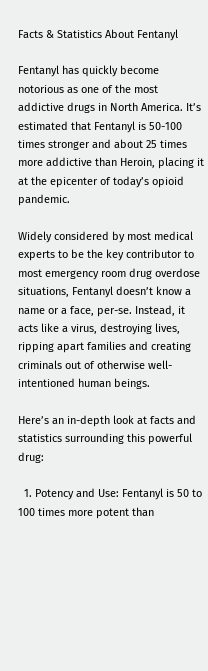Facts & Statistics About Fentanyl

Fentanyl has quickly become notorious as one of the most addictive drugs in North America. It’s estimated that Fentanyl is 50-100 times stronger and about 25 times more addictive than Heroin, placing it at the epicenter of today’s opioid pandemic.

Widely considered by most medical experts to be the key contributor to most emergency room drug overdose situations, Fentanyl doesn’t know a name or a face, per-se. Instead, it acts like a virus, destroying lives, ripping apart families and creating criminals out of otherwise well-intentioned human beings.

Here’s an in-depth look at facts and statistics surrounding this powerful drug:

  1. Potency and Use: Fentanyl is 50 to 100 times more potent than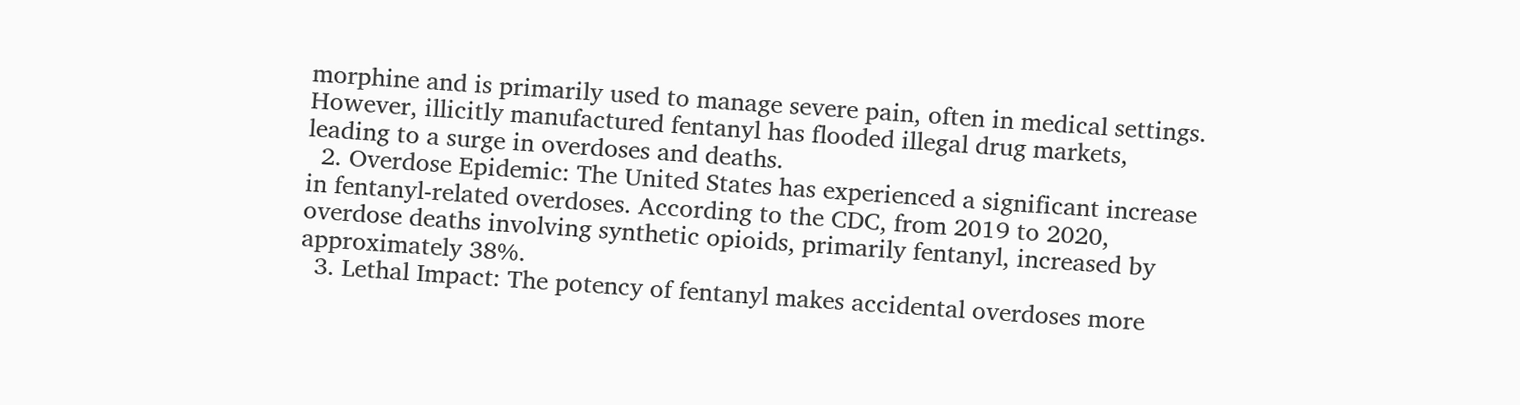morphine and is primarily used to manage severe pain, often in medical settings. However, illicitly manufactured fentanyl has flooded illegal drug markets, leading to a surge in overdoses and deaths.
  2. Overdose Epidemic: The United States has experienced a significant increase in fentanyl-related overdoses. According to the CDC, from 2019 to 2020, overdose deaths involving synthetic opioids, primarily fentanyl, increased by approximately 38%.
  3. Lethal Impact: The potency of fentanyl makes accidental overdoses more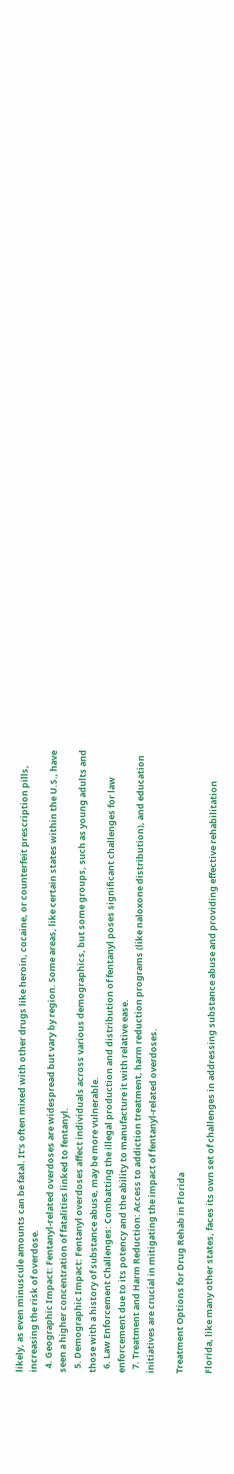likely, as even minuscule amounts can be fatal. It’s often mixed with other drugs like heroin, cocaine, or counterfeit prescription pills, increasing the risk of overdose.
  4. Geographic Impact: Fentanyl-related overdoses are widespread but vary by region. Some areas, like certain states within the U.S., have seen a higher concentration of fatalities linked to fentanyl.
  5. Demographic Impact: Fentanyl overdoses affect individuals across various demographics, but some groups, such as young adults and those with a history of substance abuse, may be more vulnerable.
  6. Law Enforcement Challenges: Combatting the illegal production and distribution of fentanyl poses significant challenges for law enforcement due to its potency and the ability to manufacture it with relative ease.
  7. Treatment and Harm Reduction: Access to addiction treatment, harm reduction programs (like naloxone distribution), and education initiatives are crucial in mitigating the impact of fentanyl-related overdoses.

Treatment Options for Drug Rehab in Florida

Florida, like many other states, faces its own set of challenges in addressing substance abuse and providing effective rehabilitation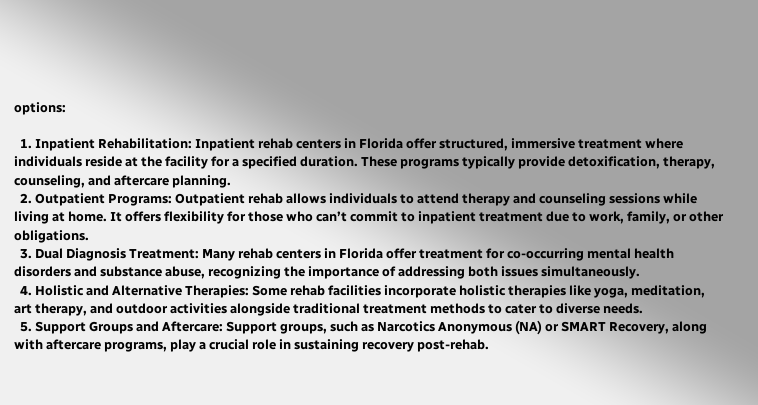options:

  1. Inpatient Rehabilitation: Inpatient rehab centers in Florida offer structured, immersive treatment where individuals reside at the facility for a specified duration. These programs typically provide detoxification, therapy, counseling, and aftercare planning.
  2. Outpatient Programs: Outpatient rehab allows individuals to attend therapy and counseling sessions while living at home. It offers flexibility for those who can’t commit to inpatient treatment due to work, family, or other obligations.
  3. Dual Diagnosis Treatment: Many rehab centers in Florida offer treatment for co-occurring mental health disorders and substance abuse, recognizing the importance of addressing both issues simultaneously.
  4. Holistic and Alternative Therapies: Some rehab facilities incorporate holistic therapies like yoga, meditation, art therapy, and outdoor activities alongside traditional treatment methods to cater to diverse needs.
  5. Support Groups and Aftercare: Support groups, such as Narcotics Anonymous (NA) or SMART Recovery, along with aftercare programs, play a crucial role in sustaining recovery post-rehab.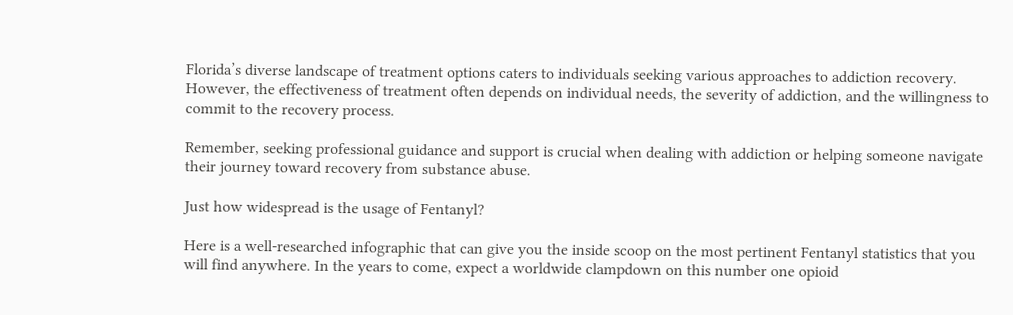Florida’s diverse landscape of treatment options caters to individuals seeking various approaches to addiction recovery. However, the effectiveness of treatment often depends on individual needs, the severity of addiction, and the willingness to commit to the recovery process.

Remember, seeking professional guidance and support is crucial when dealing with addiction or helping someone navigate their journey toward recovery from substance abuse.

Just how widespread is the usage of Fentanyl?

Here is a well-researched infographic that can give you the inside scoop on the most pertinent Fentanyl statistics that you will find anywhere. In the years to come, expect a worldwide clampdown on this number one opioid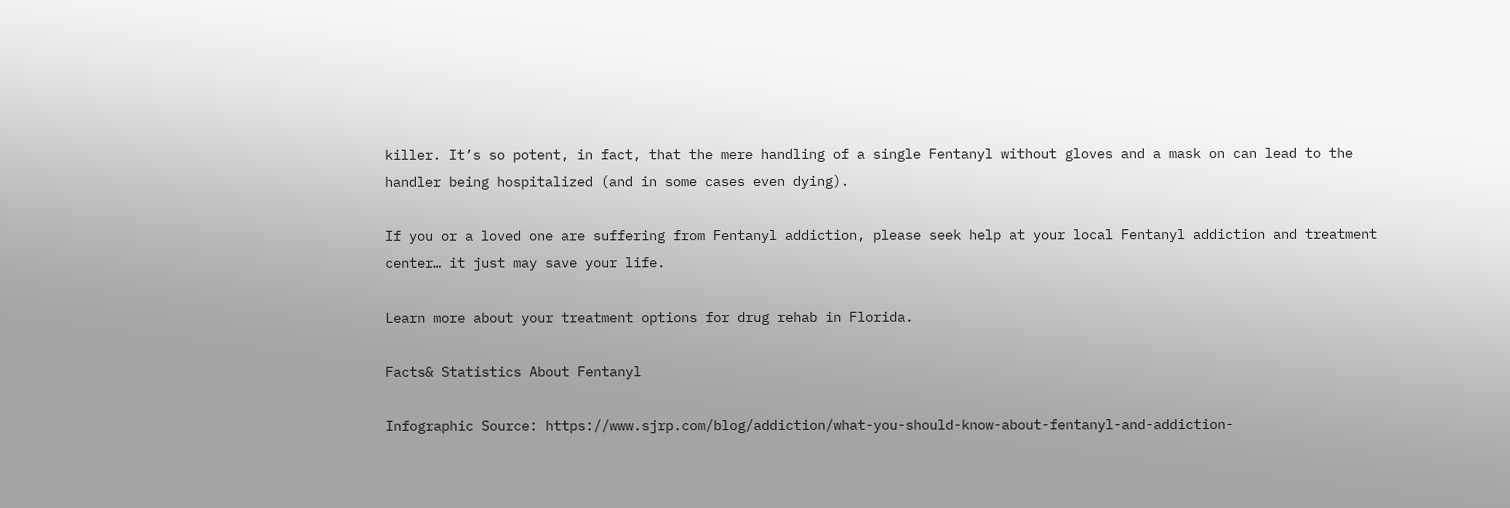killer. It’s so potent, in fact, that the mere handling of a single Fentanyl without gloves and a mask on can lead to the handler being hospitalized (and in some cases even dying).

If you or a loved one are suffering from Fentanyl addiction, please seek help at your local Fentanyl addiction and treatment center… it just may save your life.

Learn more about your treatment options for drug rehab in Florida.

Facts& Statistics About Fentanyl

Infographic Source: https://www.sjrp.com/blog/addiction/what-you-should-know-about-fentanyl-and-addiction-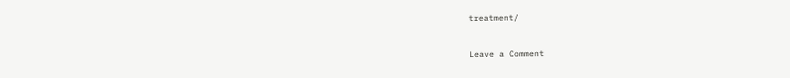treatment/

Leave a Comment